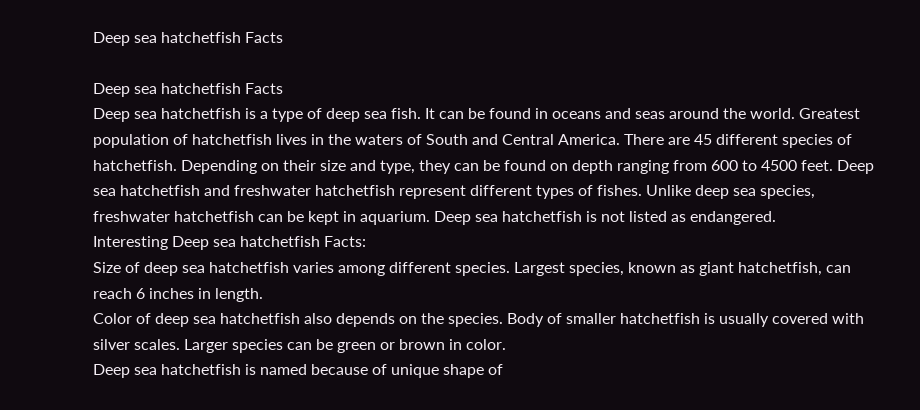Deep sea hatchetfish Facts

Deep sea hatchetfish Facts
Deep sea hatchetfish is a type of deep sea fish. It can be found in oceans and seas around the world. Greatest population of hatchetfish lives in the waters of South and Central America. There are 45 different species of hatchetfish. Depending on their size and type, they can be found on depth ranging from 600 to 4500 feet. Deep sea hatchetfish and freshwater hatchetfish represent different types of fishes. Unlike deep sea species, freshwater hatchetfish can be kept in aquarium. Deep sea hatchetfish is not listed as endangered.
Interesting Deep sea hatchetfish Facts:
Size of deep sea hatchetfish varies among different species. Largest species, known as giant hatchetfish, can reach 6 inches in length.
Color of deep sea hatchetfish also depends on the species. Body of smaller hatchetfish is usually covered with silver scales. Larger species can be green or brown in color.
Deep sea hatchetfish is named because of unique shape of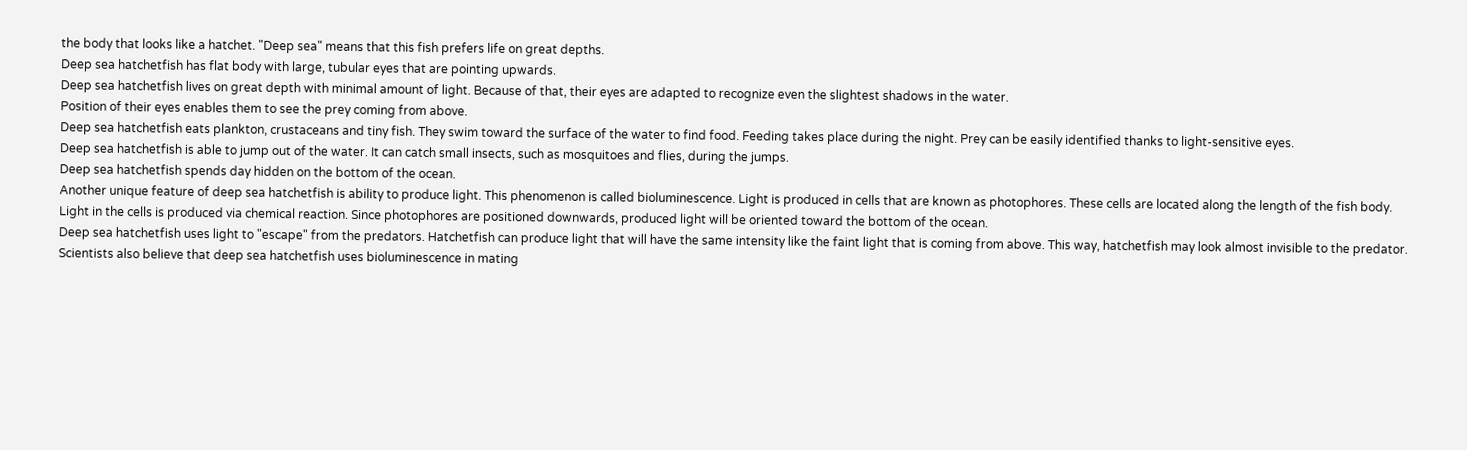the body that looks like a hatchet. "Deep sea" means that this fish prefers life on great depths.
Deep sea hatchetfish has flat body with large, tubular eyes that are pointing upwards.
Deep sea hatchetfish lives on great depth with minimal amount of light. Because of that, their eyes are adapted to recognize even the slightest shadows in the water.
Position of their eyes enables them to see the prey coming from above.
Deep sea hatchetfish eats plankton, crustaceans and tiny fish. They swim toward the surface of the water to find food. Feeding takes place during the night. Prey can be easily identified thanks to light-sensitive eyes.
Deep sea hatchetfish is able to jump out of the water. It can catch small insects, such as mosquitoes and flies, during the jumps.
Deep sea hatchetfish spends day hidden on the bottom of the ocean.
Another unique feature of deep sea hatchetfish is ability to produce light. This phenomenon is called bioluminescence. Light is produced in cells that are known as photophores. These cells are located along the length of the fish body.
Light in the cells is produced via chemical reaction. Since photophores are positioned downwards, produced light will be oriented toward the bottom of the ocean.
Deep sea hatchetfish uses light to "escape" from the predators. Hatchetfish can produce light that will have the same intensity like the faint light that is coming from above. This way, hatchetfish may look almost invisible to the predator.
Scientists also believe that deep sea hatchetfish uses bioluminescence in mating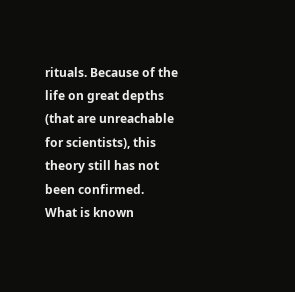rituals. Because of the life on great depths (that are unreachable for scientists), this theory still has not been confirmed.
What is known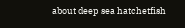about deep sea hatchetfish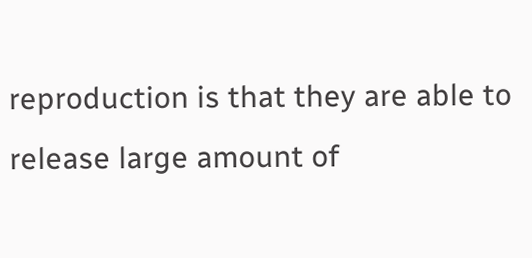reproduction is that they are able to release large amount of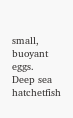small, buoyant eggs.
Deep sea hatchetfish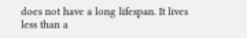does not have a long lifespan. It lives less than a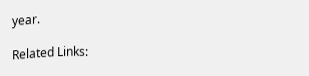year.

Related Links: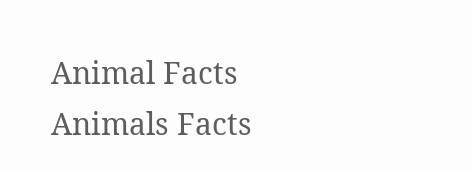Animal Facts
Animals Facts